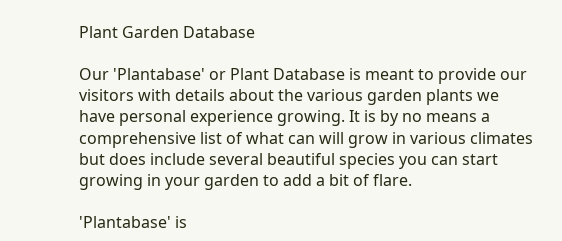Plant Garden Database

Our 'Plantabase' or Plant Database is meant to provide our visitors with details about the various garden plants we have personal experience growing. It is by no means a comprehensive list of what can will grow in various climates but does include several beautiful species you can start growing in your garden to add a bit of flare.

'Plantabase' is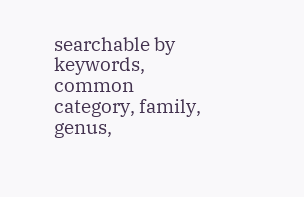searchable by keywords, common category, family, genus,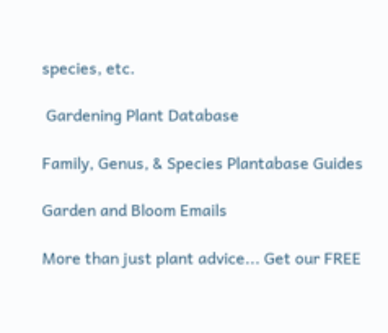species, etc.

 Gardening Plant Database

Family, Genus, & Species Plantabase Guides

Garden and Bloom Emails

More than just plant advice... Get our FREE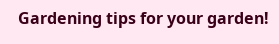Gardening tips for your garden!